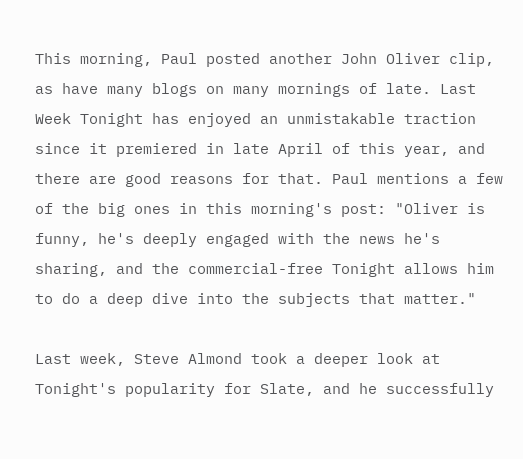This morning, Paul posted another John Oliver clip, as have many blogs on many mornings of late. Last Week Tonight has enjoyed an unmistakable traction since it premiered in late April of this year, and there are good reasons for that. Paul mentions a few of the big ones in this morning's post: "Oliver is funny, he's deeply engaged with the news he's sharing, and the commercial-free Tonight allows him to do a deep dive into the subjects that matter."

Last week, Steve Almond took a deeper look at Tonight's popularity for Slate, and he successfully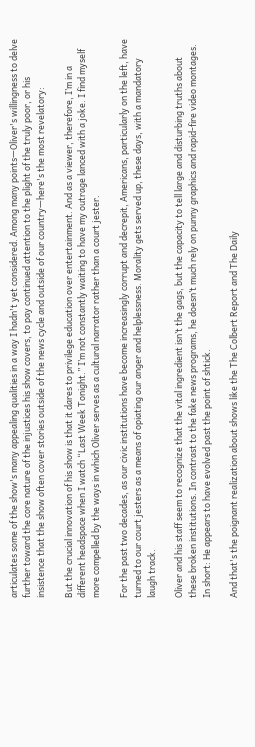articulates some of the show's many appealing qualities in a way I hadn't yet considered. Among many points—Oliver's willingness to delve further toward the core nature of the injustices his show covers, to pay continued attention to the plight of the truly poor, or his insistence that the show often cover stories outside of the news cycle and outside of our country—here's the most revelatory:

But the crucial innovation of his show is that it dares to privilege education over entertainment. And as a viewer, therefore, I’m in a different headspace when I watch “Last Week Tonight.” I’m not constantly waiting to have my outrage lanced with a joke. I find myself more compelled by the ways in which Oliver serves as a cultural narrator rather than a court jester.

For the past two decades, as our civic institutions have become increasingly corrupt and decrepit, Americans, particularly on the left, have turned to our court jesters as a means of opiating our anger and helplessness. Morality gets served up, these days, with a mandatory laugh track.

Oliver and his staff seem to recognize that the vital ingredient isn’t the gags, but the capacity to tell large and disturbing truths about these broken institutions. In contrast to the fake news programs, he doesn’t much rely on punny graphics and rapid-fire video montages. In short: He appears to have evolved past the point of shtick.

And that's the poignant realization about shows like the The Colbert Report and The Daily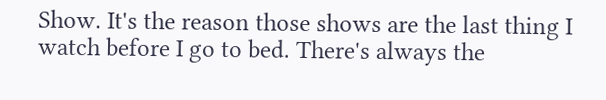Show. It's the reason those shows are the last thing I watch before I go to bed. There's always the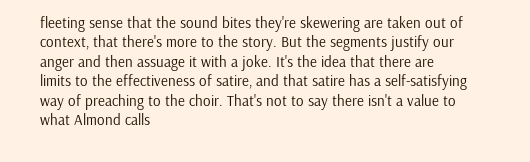fleeting sense that the sound bites they're skewering are taken out of context, that there's more to the story. But the segments justify our anger and then assuage it with a joke. It's the idea that there are limits to the effectiveness of satire, and that satire has a self-satisfying way of preaching to the choir. That's not to say there isn't a value to what Almond calls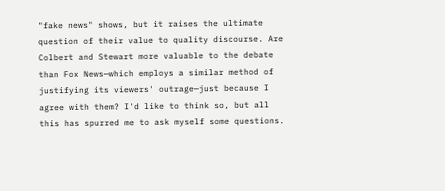"fake news" shows, but it raises the ultimate question of their value to quality discourse. Are Colbert and Stewart more valuable to the debate than Fox News—which employs a similar method of justifying its viewers' outrage—just because I agree with them? I'd like to think so, but all this has spurred me to ask myself some questions.